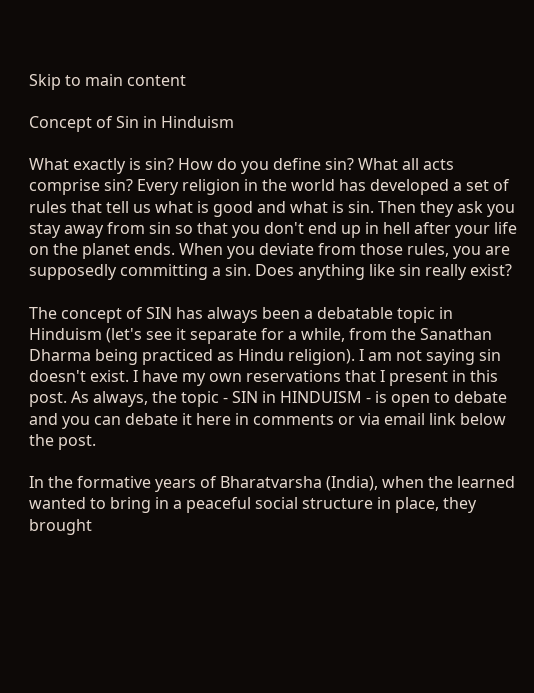Skip to main content

Concept of Sin in Hinduism

What exactly is sin? How do you define sin? What all acts comprise sin? Every religion in the world has developed a set of rules that tell us what is good and what is sin. Then they ask you stay away from sin so that you don't end up in hell after your life on the planet ends. When you deviate from those rules, you are supposedly committing a sin. Does anything like sin really exist?

The concept of SIN has always been a debatable topic in Hinduism (let's see it separate for a while, from the Sanathan Dharma being practiced as Hindu religion). I am not saying sin doesn't exist. I have my own reservations that I present in this post. As always, the topic - SIN in HINDUISM - is open to debate and you can debate it here in comments or via email link below the post.

In the formative years of Bharatvarsha (India), when the learned wanted to bring in a peaceful social structure in place, they brought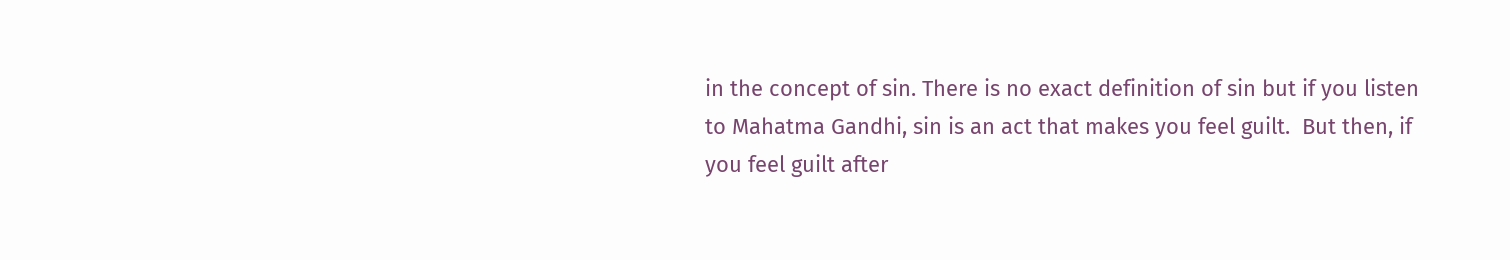in the concept of sin. There is no exact definition of sin but if you listen to Mahatma Gandhi, sin is an act that makes you feel guilt.  But then, if you feel guilt after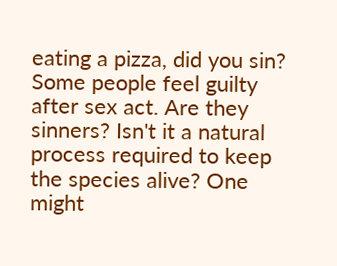eating a pizza, did you sin? Some people feel guilty after sex act. Are they sinners? Isn't it a natural process required to keep the species alive? One might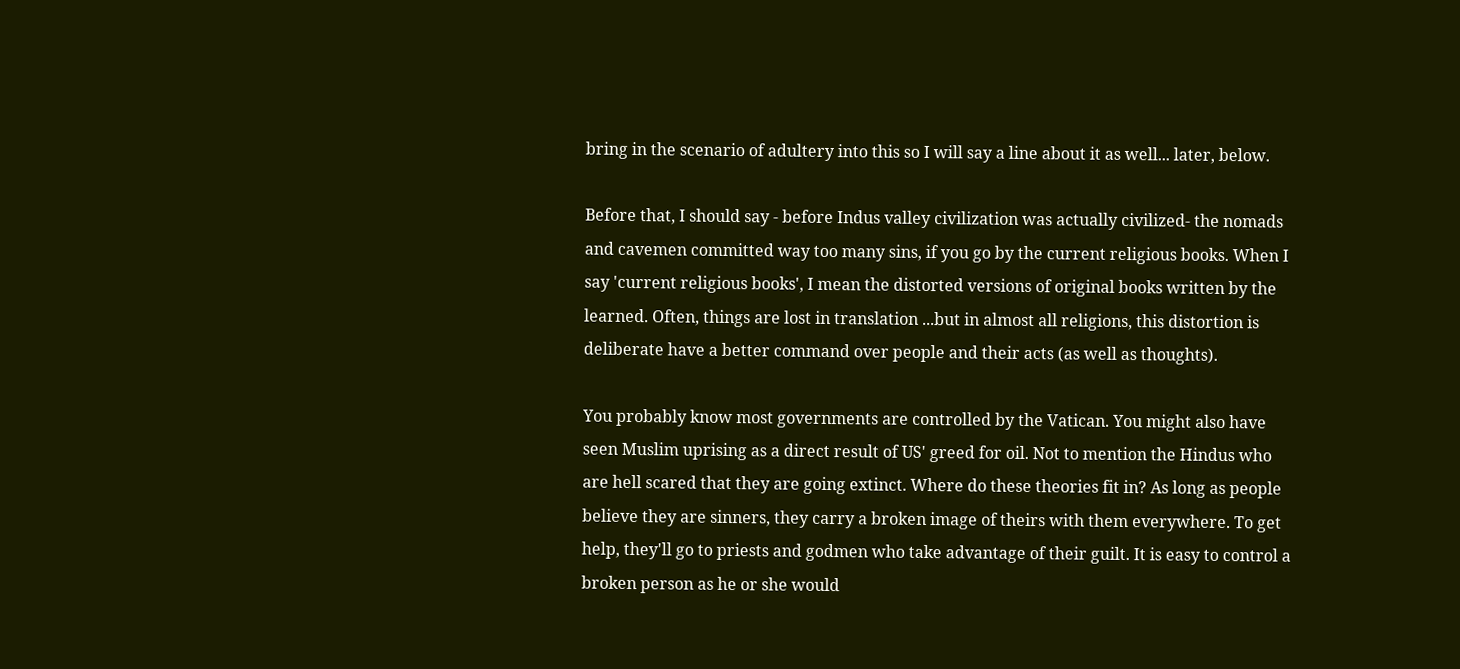bring in the scenario of adultery into this so I will say a line about it as well... later, below.

Before that, I should say - before Indus valley civilization was actually civilized- the nomads and cavemen committed way too many sins, if you go by the current religious books. When I say 'current religious books', I mean the distorted versions of original books written by the learned. Often, things are lost in translation ...but in almost all religions, this distortion is deliberate have a better command over people and their acts (as well as thoughts).

You probably know most governments are controlled by the Vatican. You might also have seen Muslim uprising as a direct result of US' greed for oil. Not to mention the Hindus who are hell scared that they are going extinct. Where do these theories fit in? As long as people believe they are sinners, they carry a broken image of theirs with them everywhere. To get help, they'll go to priests and godmen who take advantage of their guilt. It is easy to control a broken person as he or she would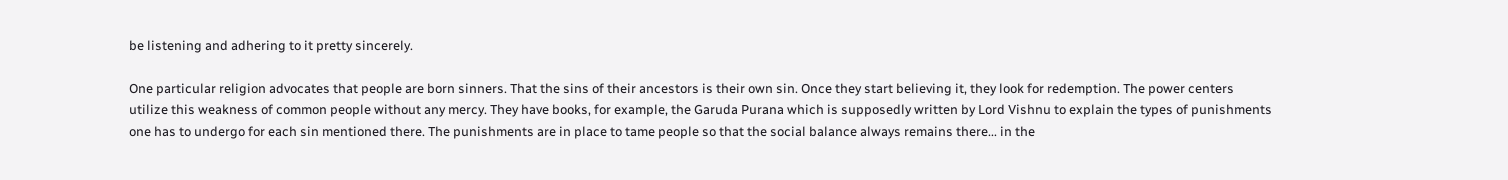be listening and adhering to it pretty sincerely.

One particular religion advocates that people are born sinners. That the sins of their ancestors is their own sin. Once they start believing it, they look for redemption. The power centers utilize this weakness of common people without any mercy. They have books, for example, the Garuda Purana which is supposedly written by Lord Vishnu to explain the types of punishments one has to undergo for each sin mentioned there. The punishments are in place to tame people so that the social balance always remains there... in the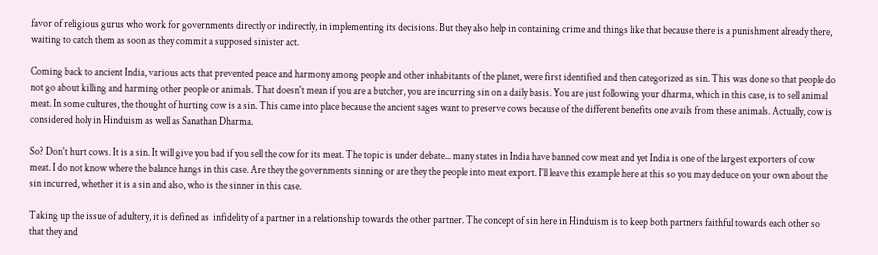favor of religious gurus who work for governments directly or indirectly, in implementing its decisions. But they also help in containing crime and things like that because there is a punishment already there, waiting to catch them as soon as they commit a supposed sinister act.

Coming back to ancient India, various acts that prevented peace and harmony among people and other inhabitants of the planet, were first identified and then categorized as sin. This was done so that people do not go about killing and harming other people or animals. That doesn't mean if you are a butcher, you are incurring sin on a daily basis. You are just following your dharma, which in this case, is to sell animal meat. In some cultures, the thought of hurting cow is a sin. This came into place because the ancient sages want to preserve cows because of the different benefits one avails from these animals. Actually, cow is considered holy in Hinduism as well as Sanathan Dharma.

So? Don't hurt cows. It is a sin. It will give you bad if you sell the cow for its meat. The topic is under debate... many states in India have banned cow meat and yet India is one of the largest exporters of cow meat. I do not know where the balance hangs in this case. Are they the governments sinning or are they the people into meat export. I'll leave this example here at this so you may deduce on your own about the sin incurred, whether it is a sin and also, who is the sinner in this case.

Taking up the issue of adultery, it is defined as  infidelity of a partner in a relationship towards the other partner. The concept of sin here in Hinduism is to keep both partners faithful towards each other so that they and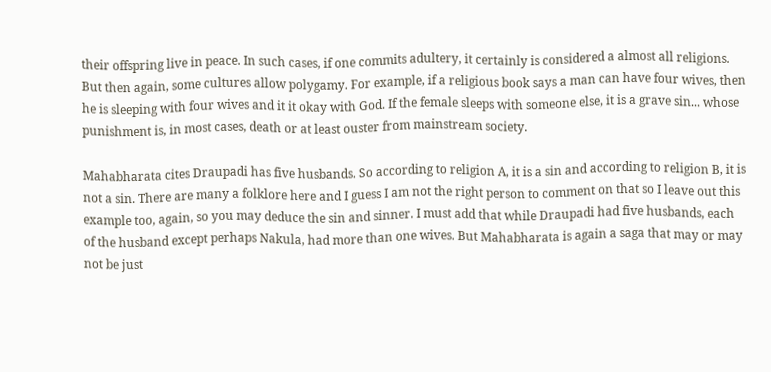their offspring live in peace. In such cases, if one commits adultery, it certainly is considered a almost all religions. But then again, some cultures allow polygamy. For example, if a religious book says a man can have four wives, then he is sleeping with four wives and it it okay with God. If the female sleeps with someone else, it is a grave sin... whose punishment is, in most cases, death or at least ouster from mainstream society.

Mahabharata cites Draupadi has five husbands. So according to religion A, it is a sin and according to religion B, it is not a sin. There are many a folklore here and I guess I am not the right person to comment on that so I leave out this example too, again, so you may deduce the sin and sinner. I must add that while Draupadi had five husbands, each of the husband except perhaps Nakula, had more than one wives. But Mahabharata is again a saga that may or may not be just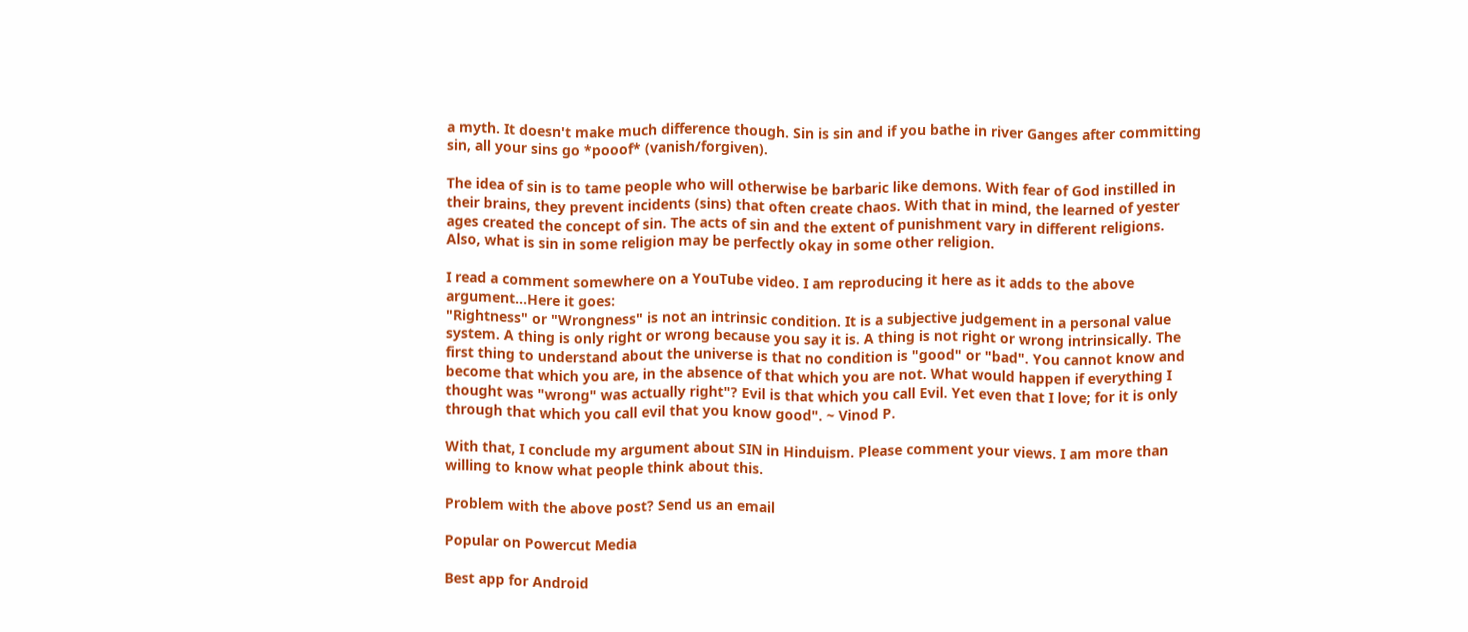a myth. It doesn't make much difference though. Sin is sin and if you bathe in river Ganges after committing sin, all your sins go *pooof* (vanish/forgiven).

The idea of sin is to tame people who will otherwise be barbaric like demons. With fear of God instilled in their brains, they prevent incidents (sins) that often create chaos. With that in mind, the learned of yester ages created the concept of sin. The acts of sin and the extent of punishment vary in different religions. Also, what is sin in some religion may be perfectly okay in some other religion.

I read a comment somewhere on a YouTube video. I am reproducing it here as it adds to the above argument...Here it goes:
"Rightness" or "Wrongness" is not an intrinsic condition. It is a subjective judgement in a personal value system. A thing is only right or wrong because you say it is. A thing is not right or wrong intrinsically. The first thing to understand about the universe is that no condition is "good" or "bad". You cannot know and become that which you are, in the absence of that which you are not. What would happen if everything I thought was "wrong" was actually right"? Evil is that which you call Evil. Yet even that I love; for it is only through that which you call evil that you know good". ~ Vinod P.

With that, I conclude my argument about SIN in Hinduism. Please comment your views. I am more than willing to know what people think about this.

Problem with the above post? Send us an email

Popular on Powercut Media

Best app for Android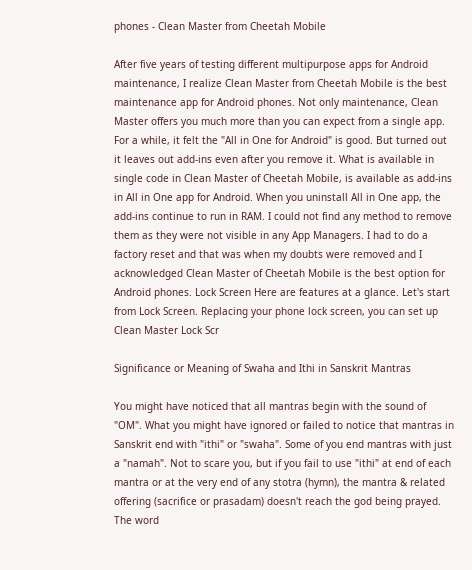phones - Clean Master from Cheetah Mobile

After five years of testing different multipurpose apps for Android maintenance, I realize Clean Master from Cheetah Mobile is the best maintenance app for Android phones. Not only maintenance, Clean Master offers you much more than you can expect from a single app. For a while, it felt the "All in One for Android" is good. But turned out it leaves out add-ins even after you remove it. What is available in single code in Clean Master of Cheetah Mobile, is available as add-ins in All in One app for Android. When you uninstall All in One app, the add-ins continue to run in RAM. I could not find any method to remove them as they were not visible in any App Managers. I had to do a factory reset and that was when my doubts were removed and I acknowledged Clean Master of Cheetah Mobile is the best option for Android phones. Lock Screen Here are features at a glance. Let's start from Lock Screen. Replacing your phone lock screen, you can set up Clean Master Lock Scr

Significance or Meaning of Swaha and Ithi in Sanskrit Mantras

You might have noticed that all mantras begin with the sound of "OM". What you might have ignored or failed to notice that mantras in Sanskrit end with "ithi" or "swaha". Some of you end mantras with just a "namah". Not to scare you, but if you fail to use "ithi" at end of each mantra or at the very end of any stotra (hymn), the mantra & related offering (sacrifice or prasadam) doesn't reach the god being prayed. The word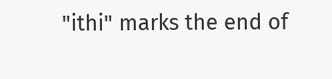"ithi" marks the end of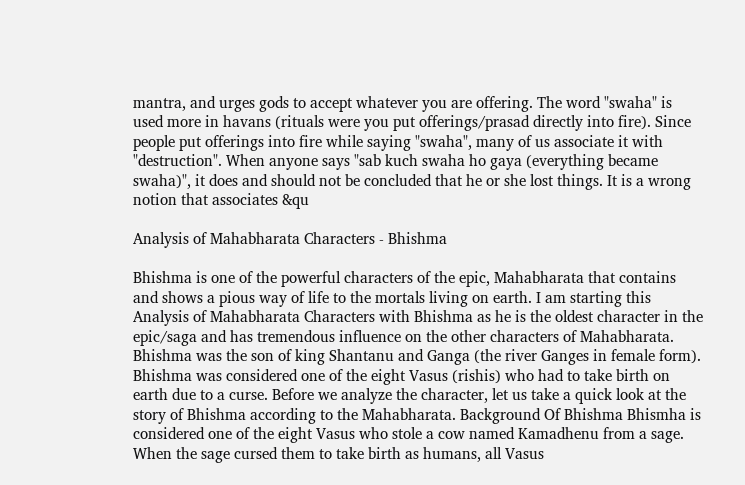mantra, and urges gods to accept whatever you are offering. The word "swaha" is used more in havans (rituals were you put offerings/prasad directly into fire). Since people put offerings into fire while saying "swaha", many of us associate it with "destruction". When anyone says "sab kuch swaha ho gaya (everything became swaha)", it does and should not be concluded that he or she lost things. It is a wrong notion that associates &qu

Analysis of Mahabharata Characters - Bhishma

Bhishma is one of the powerful characters of the epic, Mahabharata that contains and shows a pious way of life to the mortals living on earth. I am starting this Analysis of Mahabharata Characters with Bhishma as he is the oldest character in the epic/saga and has tremendous influence on the other characters of Mahabharata. Bhishma was the son of king Shantanu and Ganga (the river Ganges in female form). Bhishma was considered one of the eight Vasus (rishis) who had to take birth on earth due to a curse. Before we analyze the character, let us take a quick look at the story of Bhishma according to the Mahabharata. Background Of Bhishma Bhismha is considered one of the eight Vasus who stole a cow named Kamadhenu from a sage. When the sage cursed them to take birth as humans, all Vasus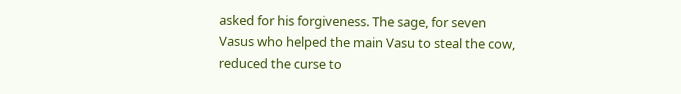asked for his forgiveness. The sage, for seven Vasus who helped the main Vasu to steal the cow, reduced the curse to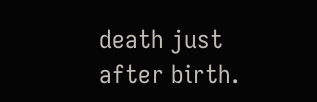death just after birth.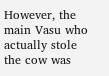However, the main Vasu who actually stole the cow was